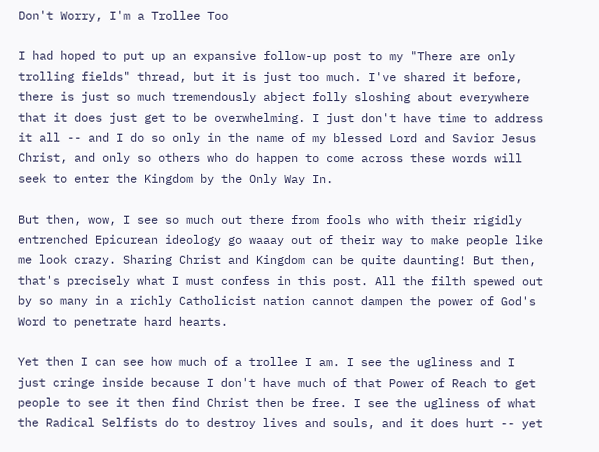Don't Worry, I'm a Trollee Too

I had hoped to put up an expansive follow-up post to my "There are only trolling fields" thread, but it is just too much. I've shared it before, there is just so much tremendously abject folly sloshing about everywhere that it does just get to be overwhelming. I just don't have time to address it all -- and I do so only in the name of my blessed Lord and Savior Jesus Christ, and only so others who do happen to come across these words will seek to enter the Kingdom by the Only Way In.

But then, wow, I see so much out there from fools who with their rigidly entrenched Epicurean ideology go waaay out of their way to make people like me look crazy. Sharing Christ and Kingdom can be quite daunting! But then, that's precisely what I must confess in this post. All the filth spewed out by so many in a richly Catholicist nation cannot dampen the power of God's Word to penetrate hard hearts.

Yet then I can see how much of a trollee I am. I see the ugliness and I just cringe inside because I don't have much of that Power of Reach to get people to see it then find Christ then be free. I see the ugliness of what the Radical Selfists do to destroy lives and souls, and it does hurt -- yet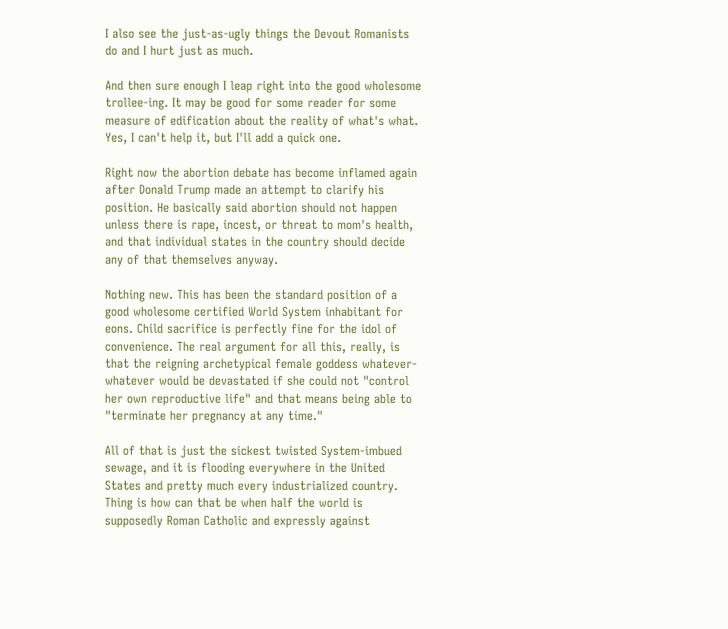I also see the just-as-ugly things the Devout Romanists do and I hurt just as much.

And then sure enough I leap right into the good wholesome trollee-ing. It may be good for some reader for some measure of edification about the reality of what's what. Yes, I can't help it, but I'll add a quick one.

Right now the abortion debate has become inflamed again after Donald Trump made an attempt to clarify his position. He basically said abortion should not happen unless there is rape, incest, or threat to mom's health, and that individual states in the country should decide any of that themselves anyway.

Nothing new. This has been the standard position of a good wholesome certified World System inhabitant for eons. Child sacrifice is perfectly fine for the idol of convenience. The real argument for all this, really, is that the reigning archetypical female goddess whatever-whatever would be devastated if she could not "control her own reproductive life" and that means being able to "terminate her pregnancy at any time."

All of that is just the sickest twisted System-imbued sewage, and it is flooding everywhere in the United States and pretty much every industrialized country. Thing is how can that be when half the world is supposedly Roman Catholic and expressly against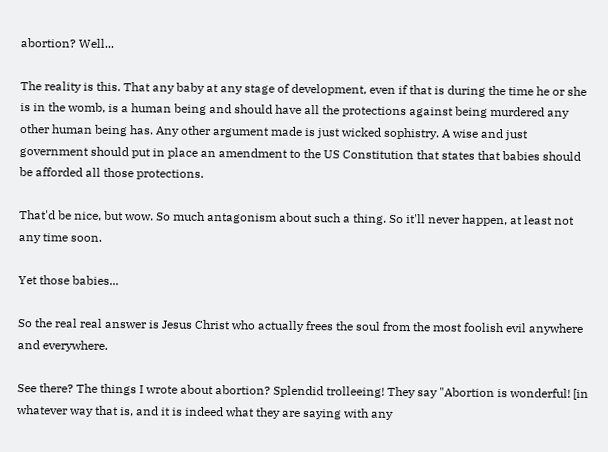abortion? Well...

The reality is this. That any baby at any stage of development, even if that is during the time he or she is in the womb, is a human being and should have all the protections against being murdered any other human being has. Any other argument made is just wicked sophistry. A wise and just government should put in place an amendment to the US Constitution that states that babies should be afforded all those protections.

That'd be nice, but wow. So much antagonism about such a thing. So it'll never happen, at least not any time soon.

Yet those babies...

So the real real answer is Jesus Christ who actually frees the soul from the most foolish evil anywhere and everywhere.

See there? The things I wrote about abortion? Splendid trolleeing! They say "Abortion is wonderful! [in whatever way that is, and it is indeed what they are saying with any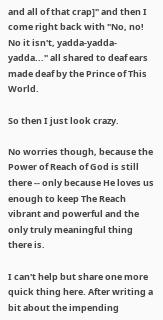and all of that crap]" and then I come right back with "No, no! No it isn't, yadda-yadda-yadda..." all shared to deaf ears made deaf by the Prince of This World.

So then I just look crazy.

No worries though, because the Power of Reach of God is still there -- only because He loves us enough to keep The Reach vibrant and powerful and the only truly meaningful thing there is.

I can't help but share one more quick thing here. After writing a bit about the impending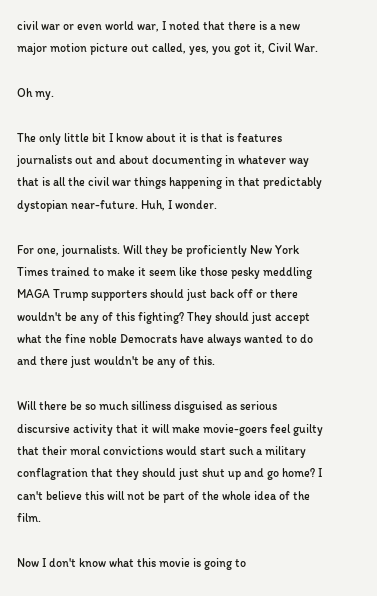civil war or even world war, I noted that there is a new major motion picture out called, yes, you got it, Civil War.

Oh my.

The only little bit I know about it is that is features journalists out and about documenting in whatever way that is all the civil war things happening in that predictably dystopian near-future. Huh, I wonder.

For one, journalists. Will they be proficiently New York Times trained to make it seem like those pesky meddling MAGA Trump supporters should just back off or there wouldn't be any of this fighting? They should just accept what the fine noble Democrats have always wanted to do and there just wouldn't be any of this.

Will there be so much silliness disguised as serious discursive activity that it will make movie-goers feel guilty that their moral convictions would start such a military conflagration that they should just shut up and go home? I can't believe this will not be part of the whole idea of the film.

Now I don't know what this movie is going to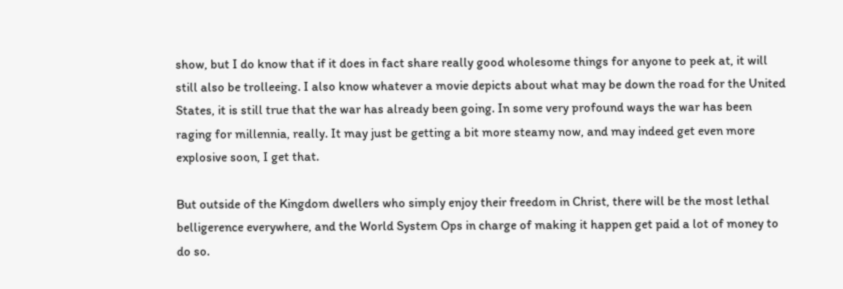show, but I do know that if it does in fact share really good wholesome things for anyone to peek at, it will still also be trolleeing. I also know whatever a movie depicts about what may be down the road for the United States, it is still true that the war has already been going. In some very profound ways the war has been raging for millennia, really. It may just be getting a bit more steamy now, and may indeed get even more explosive soon, I get that.

But outside of the Kingdom dwellers who simply enjoy their freedom in Christ, there will be the most lethal belligerence everywhere, and the World System Ops in charge of making it happen get paid a lot of money to do so.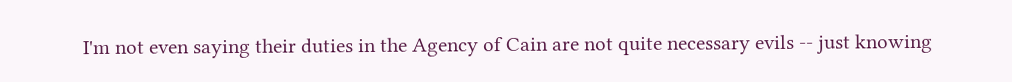I'm not even saying their duties in the Agency of Cain are not quite necessary evils -- just knowing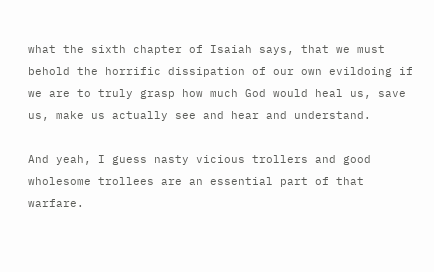what the sixth chapter of Isaiah says, that we must behold the horrific dissipation of our own evildoing if we are to truly grasp how much God would heal us, save us, make us actually see and hear and understand.

And yeah, I guess nasty vicious trollers and good wholesome trollees are an essential part of that warfare.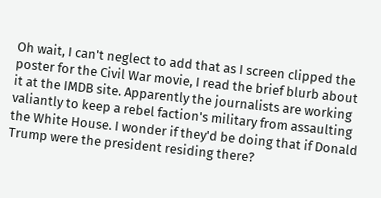Oh wait, I can't neglect to add that as I screen clipped the poster for the Civil War movie, I read the brief blurb about it at the IMDB site. Apparently the journalists are working valiantly to keep a rebel faction's military from assaulting the White House. I wonder if they'd be doing that if Donald Trump were the president residing there?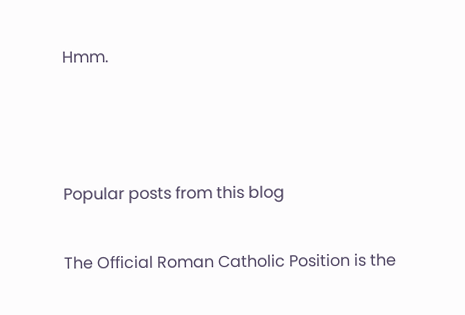Hmm.



Popular posts from this blog

The Official Roman Catholic Position is the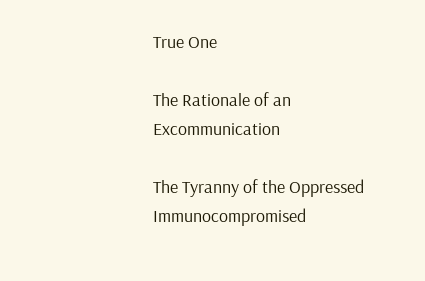True One

The Rationale of an Excommunication

The Tyranny of the Oppressed Immunocompromised